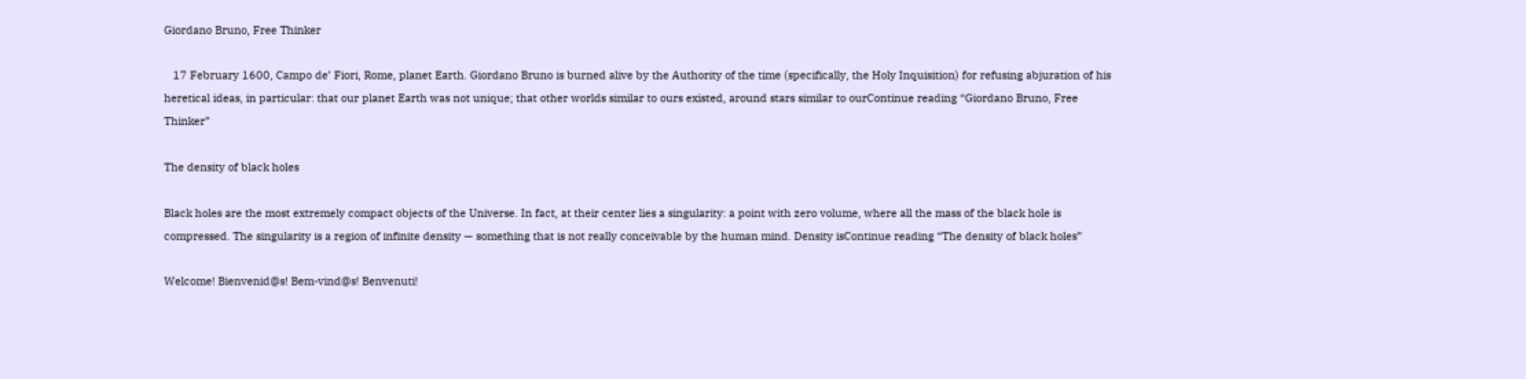Giordano Bruno, Free Thinker

   17 February 1600, Campo de’ Fiori, Rome, planet Earth. Giordano Bruno is burned alive by the Authority of the time (specifically, the Holy Inquisition) for refusing abjuration of his heretical ideas, in particular: that our planet Earth was not unique; that other worlds similar to ours existed, around stars similar to ourContinue reading “Giordano Bruno, Free Thinker”

The density of black holes

Black holes are the most extremely compact objects of the Universe. In fact, at their center lies a singularity: a point with zero volume, where all the mass of the black hole is compressed. The singularity is a region of infinite density — something that is not really conceivable by the human mind. Density isContinue reading “The density of black holes”

Welcome! Bienvenid@s! Bem-vind@s! Benvenuti!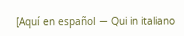[Aquí en español — Qui in italiano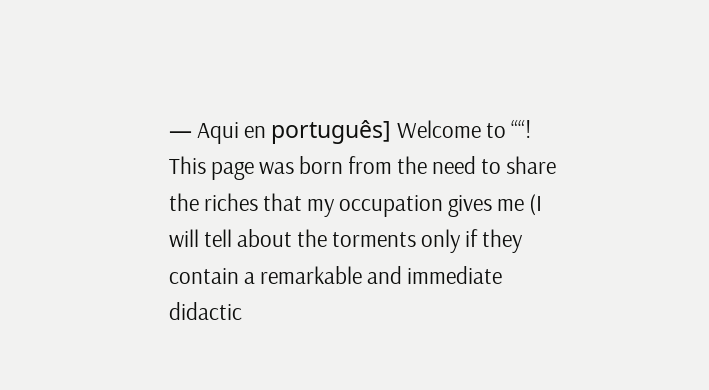— Aqui en português] Welcome to ““! This page was born from the need to share the riches that my occupation gives me (I will tell about the torments only if they contain a remarkable and immediate didactic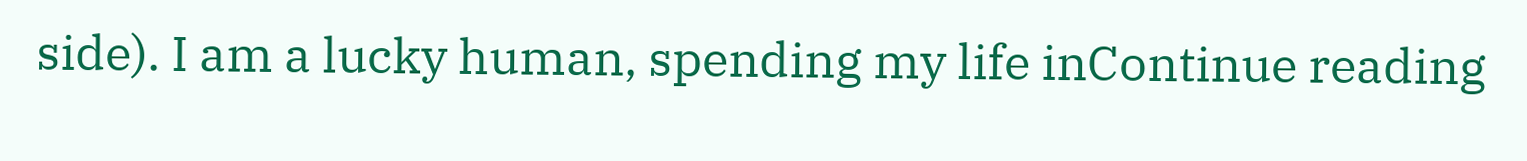side). I am a lucky human, spending my life inContinue reading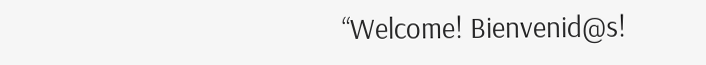“Welcome! Bienvenid@s!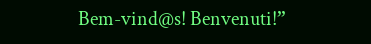Bem-vind@s! Benvenuti!”